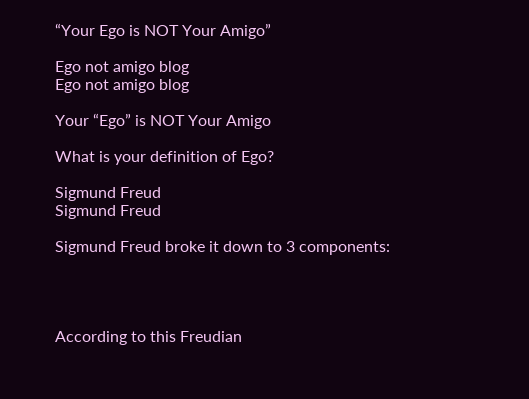“Your Ego is NOT Your Amigo”

Ego not amigo blog
Ego not amigo blog

Your “Ego” is NOT Your Amigo

What is your definition of Ego?

Sigmund Freud
Sigmund Freud

Sigmund Freud broke it down to 3 components:




According to this Freudian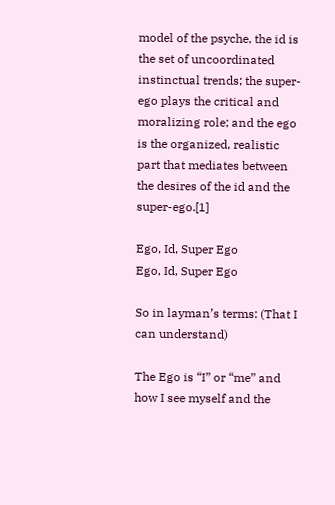model of the psyche, the id is the set of uncoordinated instinctual trends; the super-ego plays the critical and moralizing role; and the ego is the organized, realistic part that mediates between the desires of the id and the super-ego.[1]

Ego, Id, Super Ego
Ego, Id, Super Ego

So in layman’s terms: (That I can understand)

The Ego is “I” or “me” and how I see myself and the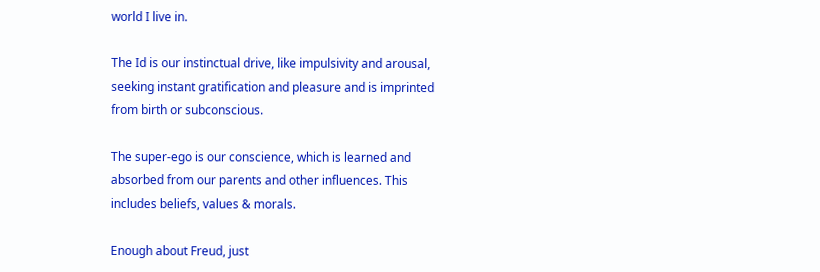world I live in.

The Id is our instinctual drive, like impulsivity and arousal, seeking instant gratification and pleasure and is imprinted from birth or subconscious.

The super-ego is our conscience, which is learned and absorbed from our parents and other influences. This includes beliefs, values & morals.

Enough about Freud, just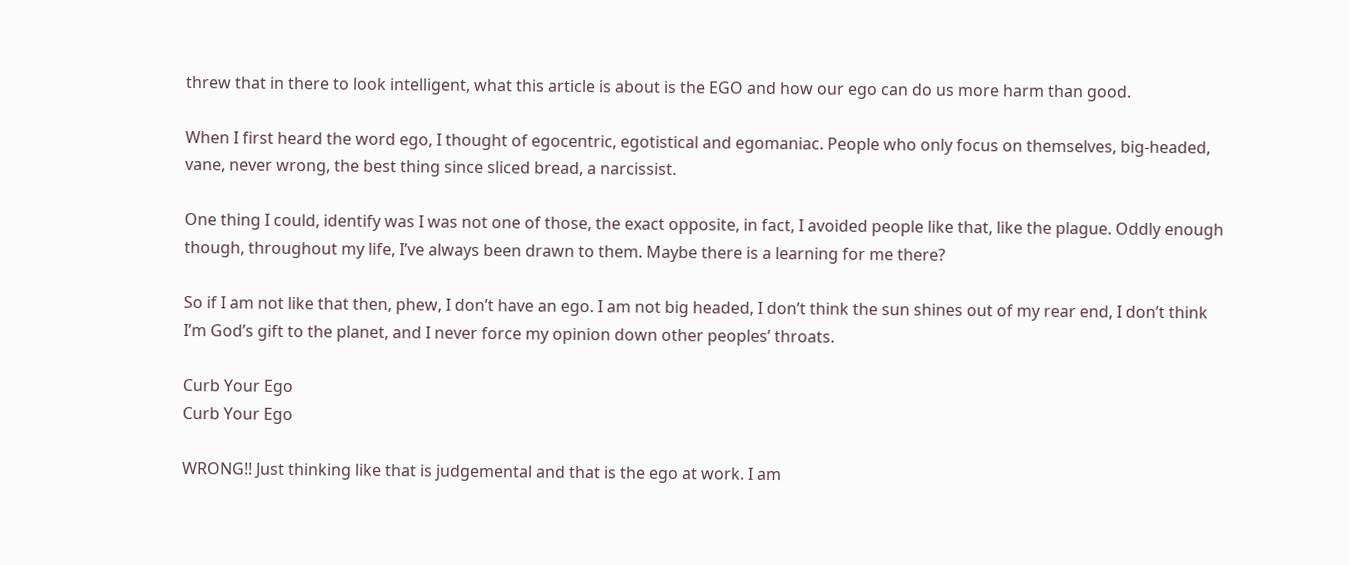threw that in there to look intelligent, what this article is about is the EGO and how our ego can do us more harm than good.

When I first heard the word ego, I thought of egocentric, egotistical and egomaniac. People who only focus on themselves, big-headed, vane, never wrong, the best thing since sliced bread, a narcissist.

One thing I could, identify was I was not one of those, the exact opposite, in fact, I avoided people like that, like the plague. Oddly enough though, throughout my life, I’ve always been drawn to them. Maybe there is a learning for me there?

So if I am not like that then, phew, I don’t have an ego. I am not big headed, I don’t think the sun shines out of my rear end, I don’t think I’m God’s gift to the planet, and I never force my opinion down other peoples’ throats.

Curb Your Ego
Curb Your Ego

WRONG!! Just thinking like that is judgemental and that is the ego at work. I am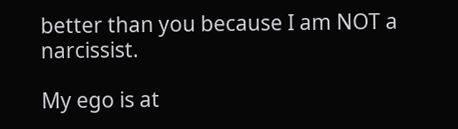better than you because I am NOT a narcissist.

My ego is at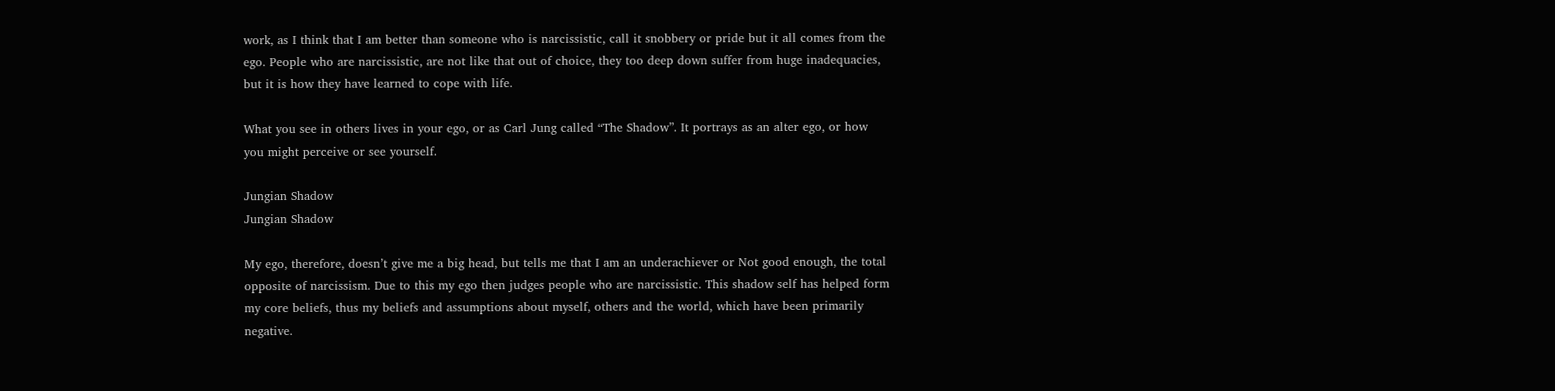work, as I think that I am better than someone who is narcissistic, call it snobbery or pride but it all comes from the ego. People who are narcissistic, are not like that out of choice, they too deep down suffer from huge inadequacies, but it is how they have learned to cope with life.

What you see in others lives in your ego, or as Carl Jung called “The Shadow”. It portrays as an alter ego, or how you might perceive or see yourself.

Jungian Shadow
Jungian Shadow

My ego, therefore, doesn’t give me a big head, but tells me that I am an underachiever or Not good enough, the total opposite of narcissism. Due to this my ego then judges people who are narcissistic. This shadow self has helped form my core beliefs, thus my beliefs and assumptions about myself, others and the world, which have been primarily negative.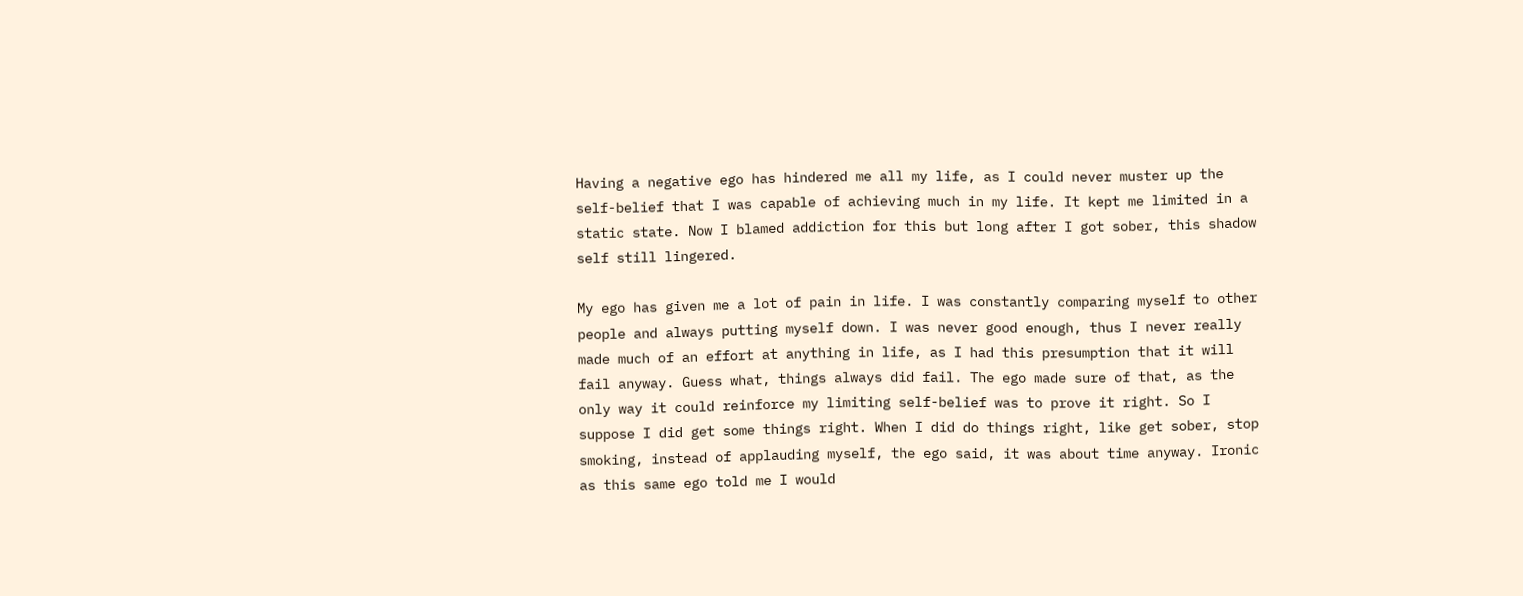Having a negative ego has hindered me all my life, as I could never muster up the self-belief that I was capable of achieving much in my life. It kept me limited in a static state. Now I blamed addiction for this but long after I got sober, this shadow self still lingered.

My ego has given me a lot of pain in life. I was constantly comparing myself to other people and always putting myself down. I was never good enough, thus I never really made much of an effort at anything in life, as I had this presumption that it will fail anyway. Guess what, things always did fail. The ego made sure of that, as the only way it could reinforce my limiting self-belief was to prove it right. So I suppose I did get some things right. When I did do things right, like get sober, stop smoking, instead of applauding myself, the ego said, it was about time anyway. Ironic as this same ego told me I would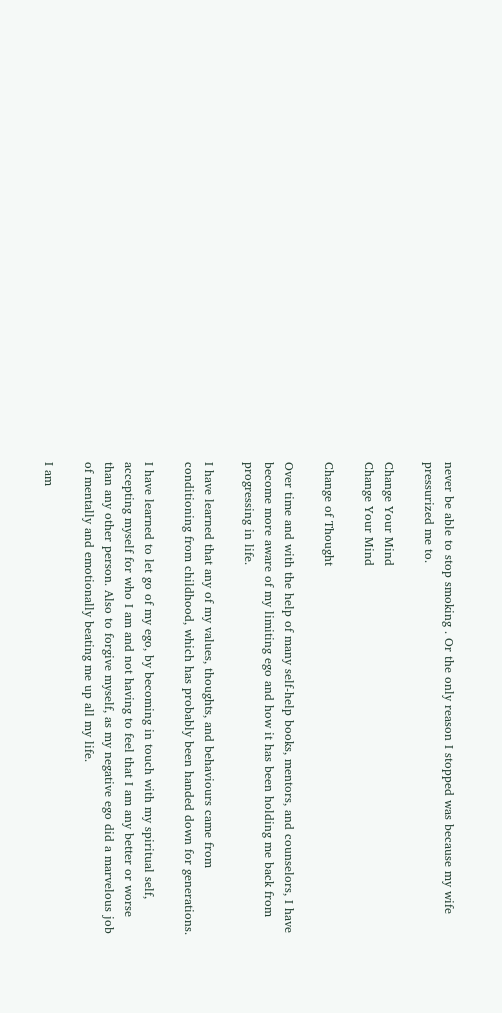never be able to stop smoking . Or the only reason I stopped was because my wife pressurized me to.

Change Your Mind
Change Your Mind

Change of Thought

Over time and with the help of many self-help books, mentors, and counselors, I have become more aware of my limiting ego and how it has been holding me back from progressing in life.

I have learned that any of my values, thoughts, and behaviours came from conditioning from childhood, which has probably been handed down for generations.

I have learned to let go of my ego, by becoming in touch with my spiritual self, accepting myself for who I am and not having to feel that I am any better or worse than any other person. Also to forgive myself, as my negative ego did a marvelous job of mentally and emotionally beating me up all my life.

I am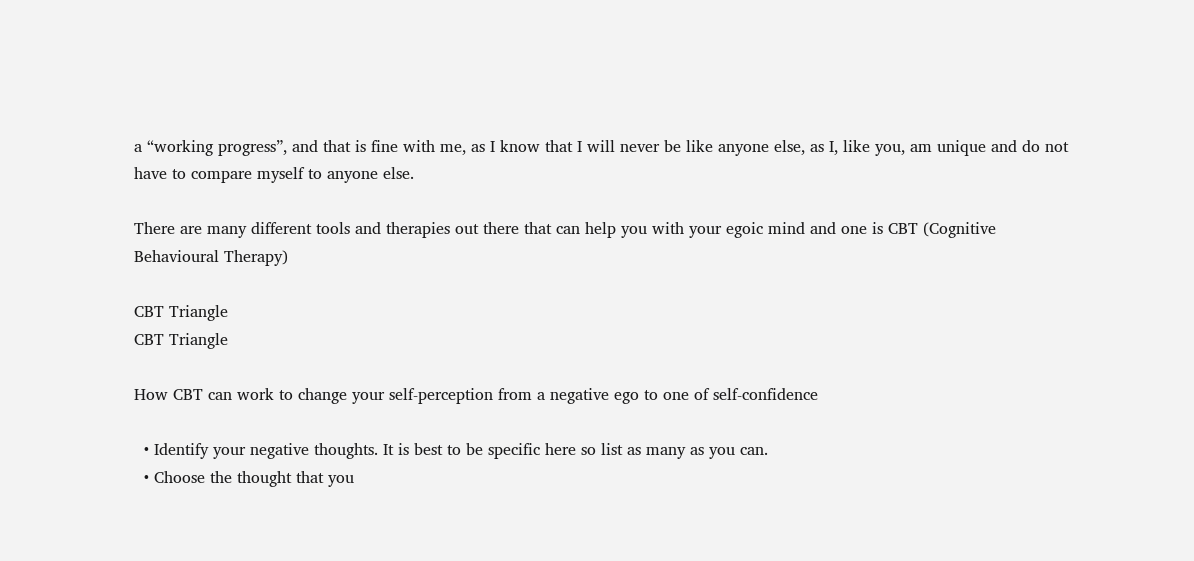a “working progress”, and that is fine with me, as I know that I will never be like anyone else, as I, like you, am unique and do not have to compare myself to anyone else.

There are many different tools and therapies out there that can help you with your egoic mind and one is CBT (Cognitive Behavioural Therapy)

CBT Triangle
CBT Triangle

How CBT can work to change your self-perception from a negative ego to one of self-confidence

  • Identify your negative thoughts. It is best to be specific here so list as many as you can.
  • Choose the thought that you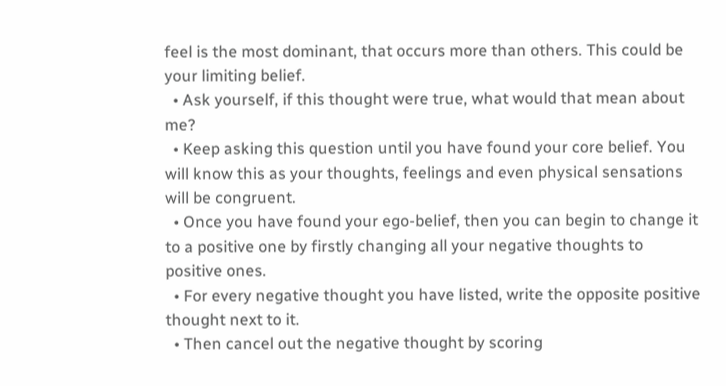feel is the most dominant, that occurs more than others. This could be your limiting belief.
  • Ask yourself, if this thought were true, what would that mean about me?
  • Keep asking this question until you have found your core belief. You will know this as your thoughts, feelings and even physical sensations will be congruent.
  • Once you have found your ego-belief, then you can begin to change it to a positive one by firstly changing all your negative thoughts to positive ones.
  • For every negative thought you have listed, write the opposite positive thought next to it.
  • Then cancel out the negative thought by scoring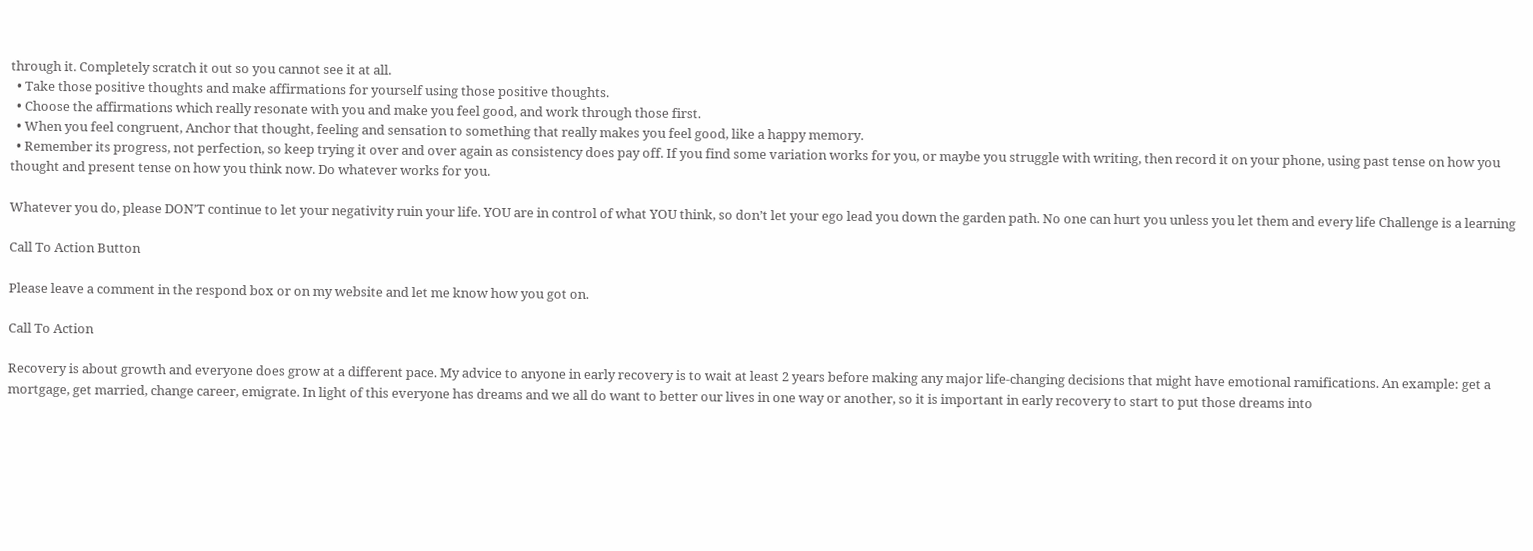through it. Completely scratch it out so you cannot see it at all.
  • Take those positive thoughts and make affirmations for yourself using those positive thoughts.
  • Choose the affirmations which really resonate with you and make you feel good, and work through those first.
  • When you feel congruent, Anchor that thought, feeling and sensation to something that really makes you feel good, like a happy memory.
  • Remember its progress, not perfection, so keep trying it over and over again as consistency does pay off. If you find some variation works for you, or maybe you struggle with writing, then record it on your phone, using past tense on how you thought and present tense on how you think now. Do whatever works for you.

Whatever you do, please DON’T continue to let your negativity ruin your life. YOU are in control of what YOU think, so don’t let your ego lead you down the garden path. No one can hurt you unless you let them and every life Challenge is a learning

Call To Action Button

Please leave a comment in the respond box or on my website and let me know how you got on.

Call To Action

Recovery is about growth and everyone does grow at a different pace. My advice to anyone in early recovery is to wait at least 2 years before making any major life-changing decisions that might have emotional ramifications. An example: get a mortgage, get married, change career, emigrate. In light of this everyone has dreams and we all do want to better our lives in one way or another, so it is important in early recovery to start to put those dreams into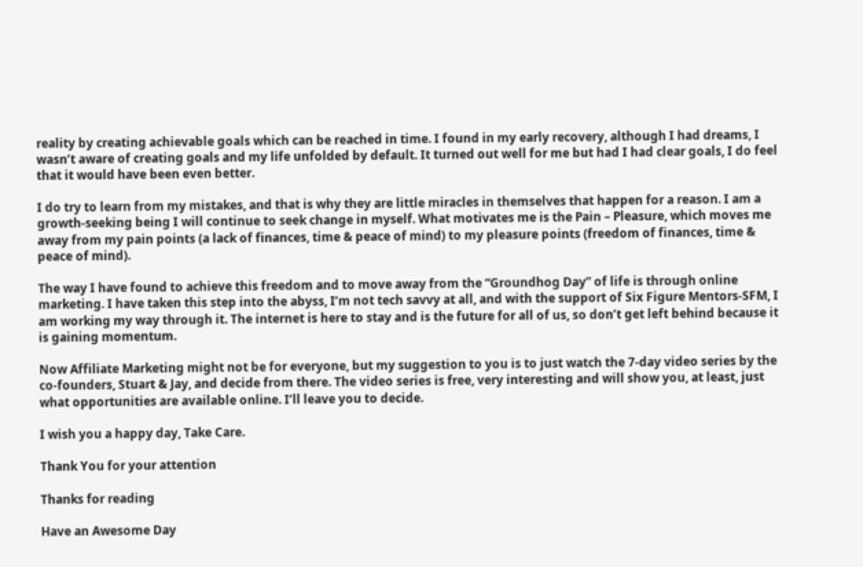reality by creating achievable goals which can be reached in time. I found in my early recovery, although I had dreams, I wasn’t aware of creating goals and my life unfolded by default. It turned out well for me but had I had clear goals, I do feel that it would have been even better.

I do try to learn from my mistakes, and that is why they are little miracles in themselves that happen for a reason. I am a growth-seeking being I will continue to seek change in myself. What motivates me is the Pain – Pleasure, which moves me away from my pain points (a lack of finances, time & peace of mind) to my pleasure points (freedom of finances, time & peace of mind).

The way I have found to achieve this freedom and to move away from the “Groundhog Day” of life is through online marketing. I have taken this step into the abyss, I’m not tech savvy at all, and with the support of Six Figure Mentors-SFM, I am working my way through it. The internet is here to stay and is the future for all of us, so don’t get left behind because it is gaining momentum.

Now Affiliate Marketing might not be for everyone, but my suggestion to you is to just watch the 7-day video series by the co-founders, Stuart & Jay, and decide from there. The video series is free, very interesting and will show you, at least, just what opportunities are available online. I’ll leave you to decide.

I wish you a happy day, Take Care.

Thank You for your attention

Thanks for reading

Have an Awesome Day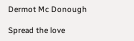Dermot Mc Donough

Spread the love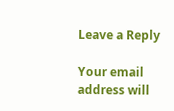Leave a Reply

Your email address will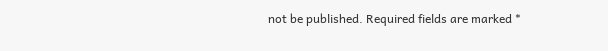not be published. Required fields are marked *